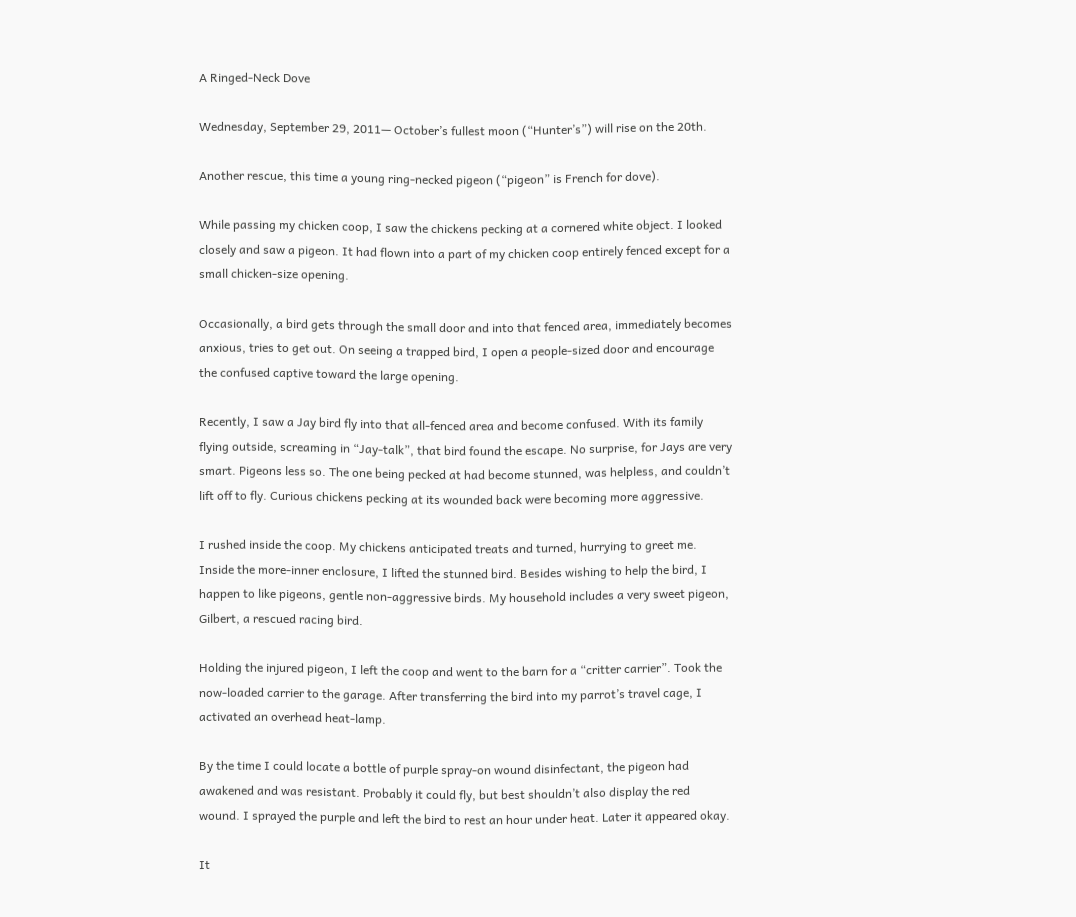A Ringed-Neck Dove

Wednesday, September 29, 2011— October’s fullest moon (“Hunter’s”) will rise on the 20th.

Another rescue, this time a young ring-necked pigeon (“pigeon” is French for dove).

While passing my chicken coop, I saw the chickens pecking at a cornered white object. I looked closely and saw a pigeon. It had flown into a part of my chicken coop entirely fenced except for a small chicken-size opening.

Occasionally, a bird gets through the small door and into that fenced area, immediately becomes anxious, tries to get out. On seeing a trapped bird, I open a people-sized door and encourage the confused captive toward the large opening.

Recently, I saw a Jay bird fly into that all-fenced area and become confused. With its family flying outside, screaming in “Jay-talk”, that bird found the escape. No surprise, for Jays are very smart. Pigeons less so. The one being pecked at had become stunned, was helpless, and couldn’t lift off to fly. Curious chickens pecking at its wounded back were becoming more aggressive.

I rushed inside the coop. My chickens anticipated treats and turned, hurrying to greet me. Inside the more-inner enclosure, I lifted the stunned bird. Besides wishing to help the bird, I happen to like pigeons, gentle non-aggressive birds. My household includes a very sweet pigeon, Gilbert, a rescued racing bird.

Holding the injured pigeon, I left the coop and went to the barn for a “critter carrier”. Took the now-loaded carrier to the garage. After transferring the bird into my parrot’s travel cage, I activated an overhead heat-lamp.

By the time I could locate a bottle of purple spray-on wound disinfectant, the pigeon had awakened and was resistant. Probably it could fly, but best shouldn’t also display the red wound. I sprayed the purple and left the bird to rest an hour under heat. Later it appeared okay.

It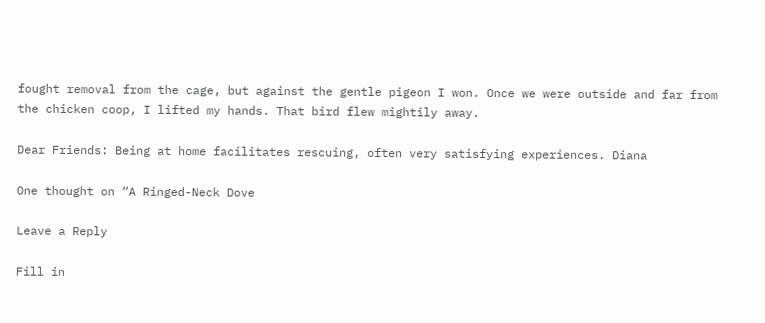fought removal from the cage, but against the gentle pigeon I won. Once we were outside and far from the chicken coop, I lifted my hands. That bird flew mightily away.

Dear Friends: Being at home facilitates rescuing, often very satisfying experiences. Diana

One thought on “A Ringed-Neck Dove

Leave a Reply

Fill in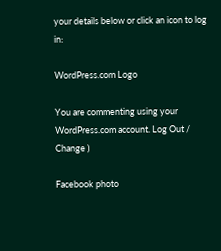your details below or click an icon to log in:

WordPress.com Logo

You are commenting using your WordPress.com account. Log Out /  Change )

Facebook photo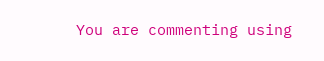You are commenting using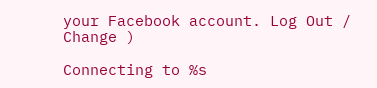your Facebook account. Log Out /  Change )

Connecting to %s